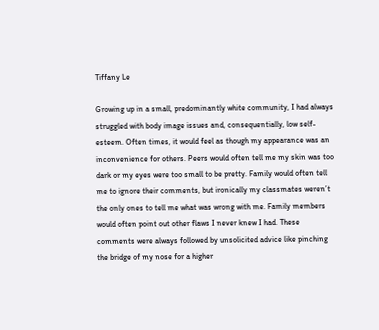Tiffany Le

Growing up in a small, predominantly white community, I had always struggled with body image issues and, consequentially, low self-esteem. Often times, it would feel as though my appearance was an inconvenience for others. Peers would often tell me my skin was too dark or my eyes were too small to be pretty. Family would often tell me to ignore their comments, but ironically my classmates weren’t the only ones to tell me what was wrong with me. Family members would often point out other flaws I never knew I had. These comments were always followed by unsolicited advice like pinching the bridge of my nose for a higher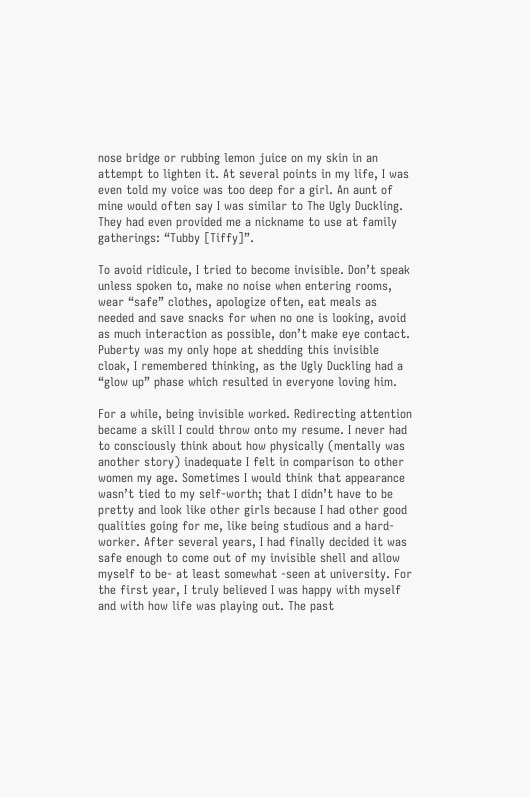nose bridge or rubbing lemon juice on my skin in an attempt to lighten it. At several points in my life, I was even told my voice was too deep for a girl. An aunt of mine would often say I was similar to The Ugly Duckling. They had even provided me a nickname to use at family gatherings: “Tubby [Tiffy]”.

To avoid ridicule, I tried to become invisible. Don’t speak unless spoken to, make no noise when entering rooms, wear “safe” clothes, apologize often, eat meals as needed and save snacks for when no one is looking, avoid as much interaction as possible, don’t make eye contact. Puberty was my only hope at shedding this invisible cloak, I remembered thinking, as the Ugly Duckling had a “glow up” phase which resulted in everyone loving him.

For a while, being invisible worked. Redirecting attention became a skill I could throw onto my resume. I never had to consciously think about how physically (mentally was another story) inadequate I felt in comparison to other women my age. Sometimes I would think that appearance wasn’t tied to my self-worth; that I didn’t have to be pretty and look like other girls because I had other good qualities going for me, like being studious and a hard-worker. After several years, I had finally decided it was safe enough to come out of my invisible shell and allow myself to be- at least somewhat -seen at university. For the first year, I truly believed I was happy with myself and with how life was playing out. The past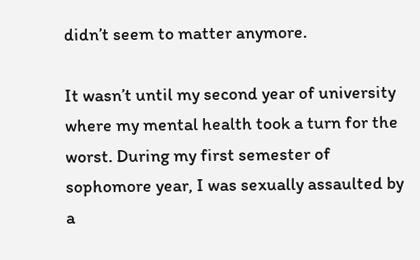didn’t seem to matter anymore.

It wasn’t until my second year of university where my mental health took a turn for the worst. During my first semester of sophomore year, I was sexually assaulted by a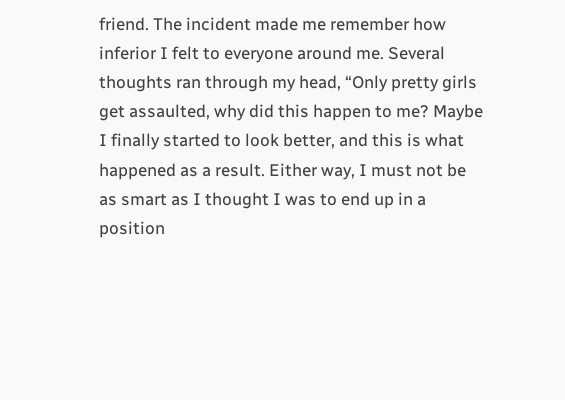friend. The incident made me remember how inferior I felt to everyone around me. Several thoughts ran through my head, “Only pretty girls get assaulted, why did this happen to me? Maybe I finally started to look better, and this is what happened as a result. Either way, I must not be as smart as I thought I was to end up in a position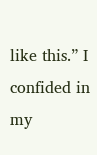like this.” I confided in my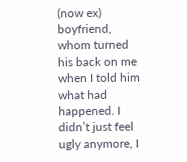(now ex) boyfriend, whom turned his back on me when I told him what had happened. I didn’t just feel ugly anymore, I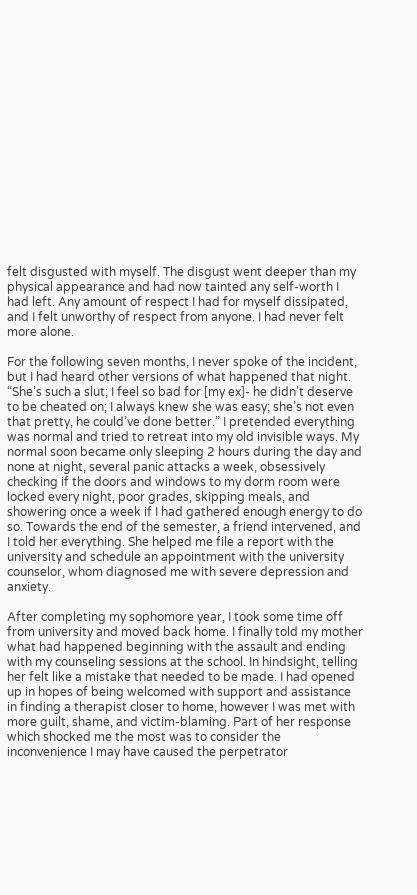felt disgusted with myself. The disgust went deeper than my physical appearance and had now tainted any self-worth I had left. Any amount of respect I had for myself dissipated, and I felt unworthy of respect from anyone. I had never felt more alone.

For the following seven months, I never spoke of the incident, but I had heard other versions of what happened that night. “She’s such a slut; I feel so bad for [my ex]- he didn’t deserve to be cheated on; I always knew she was easy; she’s not even that pretty, he could’ve done better.” I pretended everything was normal and tried to retreat into my old invisible ways. My normal soon became only sleeping 2 hours during the day and none at night, several panic attacks a week, obsessively checking if the doors and windows to my dorm room were locked every night, poor grades, skipping meals, and showering once a week if I had gathered enough energy to do so. Towards the end of the semester, a friend intervened, and I told her everything. She helped me file a report with the university and schedule an appointment with the university counselor, whom diagnosed me with severe depression and anxiety.

After completing my sophomore year, I took some time off from university and moved back home. I finally told my mother what had happened beginning with the assault and ending with my counseling sessions at the school. In hindsight, telling her felt like a mistake that needed to be made. I had opened up in hopes of being welcomed with support and assistance in finding a therapist closer to home, however I was met with more guilt, shame, and victim-blaming. Part of her response which shocked me the most was to consider the inconvenience I may have caused the perpetrator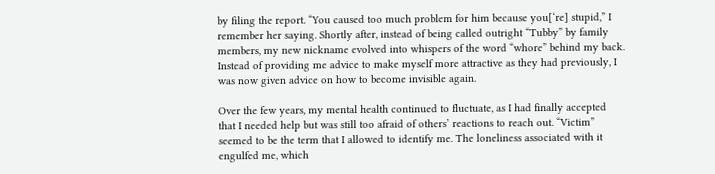by filing the report. “You caused too much problem for him because you[‘re] stupid,” I remember her saying. Shortly after, instead of being called outright “Tubby” by family members, my new nickname evolved into whispers of the word “whore” behind my back. Instead of providing me advice to make myself more attractive as they had previously, I was now given advice on how to become invisible again.

Over the few years, my mental health continued to fluctuate, as I had finally accepted that I needed help but was still too afraid of others’ reactions to reach out. “Victim” seemed to be the term that I allowed to identify me. The loneliness associated with it engulfed me, which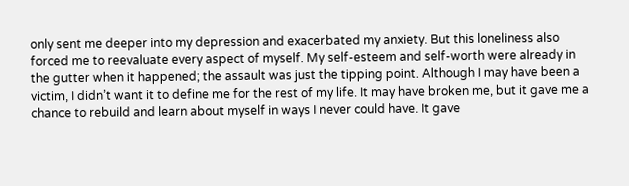only sent me deeper into my depression and exacerbated my anxiety. But this loneliness also forced me to reevaluate every aspect of myself. My self-esteem and self-worth were already in the gutter when it happened; the assault was just the tipping point. Although I may have been a victim, I didn’t want it to define me for the rest of my life. It may have broken me, but it gave me a chance to rebuild and learn about myself in ways I never could have. It gave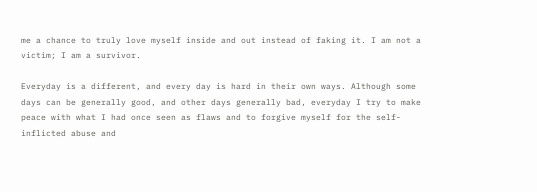me a chance to truly love myself inside and out instead of faking it. I am not a victim; I am a survivor.

Everyday is a different, and every day is hard in their own ways. Although some days can be generally good, and other days generally bad, everyday I try to make peace with what I had once seen as flaws and to forgive myself for the self-inflicted abuse and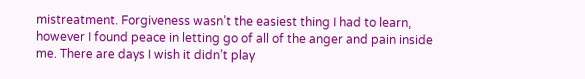mistreatment. Forgiveness wasn’t the easiest thing I had to learn, however I found peace in letting go of all of the anger and pain inside me. There are days I wish it didn’t play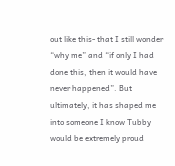out like this- that I still wonder “why me” and “if only I had done this, then it would have never happened”. But ultimately, it has shaped me into someone I know Tubby would be extremely proud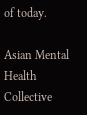of today.

Asian Mental Health Collective